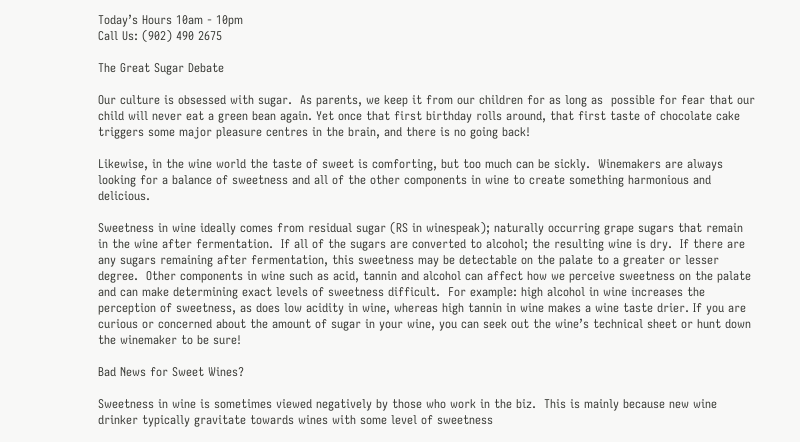Today’s Hours 10am - 10pm
Call Us: (902) 490 2675

The Great Sugar Debate

Our culture is obsessed with sugar.  As parents, we keep it from our children for as long as  possible for fear that our child will never eat a green bean again. Yet once that first birthday rolls around, that first taste of chocolate cake triggers some major pleasure centres in the brain, and there is no going back!

Likewise, in the wine world the taste of sweet is comforting, but too much can be sickly.  Winemakers are always looking for a balance of sweetness and all of the other components in wine to create something harmonious and delicious.

Sweetness in wine ideally comes from residual sugar (RS in winespeak); naturally occurring grape sugars that remain in the wine after fermentation.  If all of the sugars are converted to alcohol; the resulting wine is dry.  If there are any sugars remaining after fermentation, this sweetness may be detectable on the palate to a greater or lesser degree.  Other components in wine such as acid, tannin and alcohol can affect how we perceive sweetness on the palate and can make determining exact levels of sweetness difficult.  For example: high alcohol in wine increases the perception of sweetness, as does low acidity in wine, whereas high tannin in wine makes a wine taste drier. If you are curious or concerned about the amount of sugar in your wine, you can seek out the wine’s technical sheet or hunt down the winemaker to be sure!

Bad News for Sweet Wines?

Sweetness in wine is sometimes viewed negatively by those who work in the biz.  This is mainly because new wine drinker typically gravitate towards wines with some level of sweetness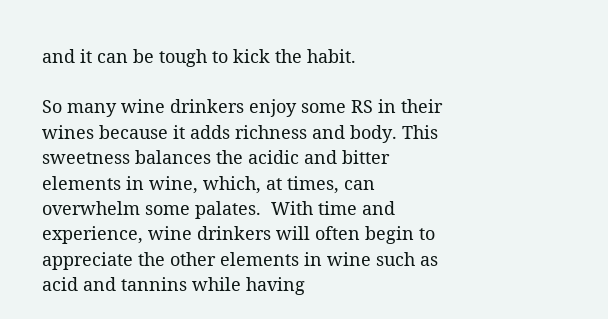and it can be tough to kick the habit.

So many wine drinkers enjoy some RS in their wines because it adds richness and body. This sweetness balances the acidic and bitter elements in wine, which, at times, can overwhelm some palates.  With time and experience, wine drinkers will often begin to appreciate the other elements in wine such as acid and tannins while having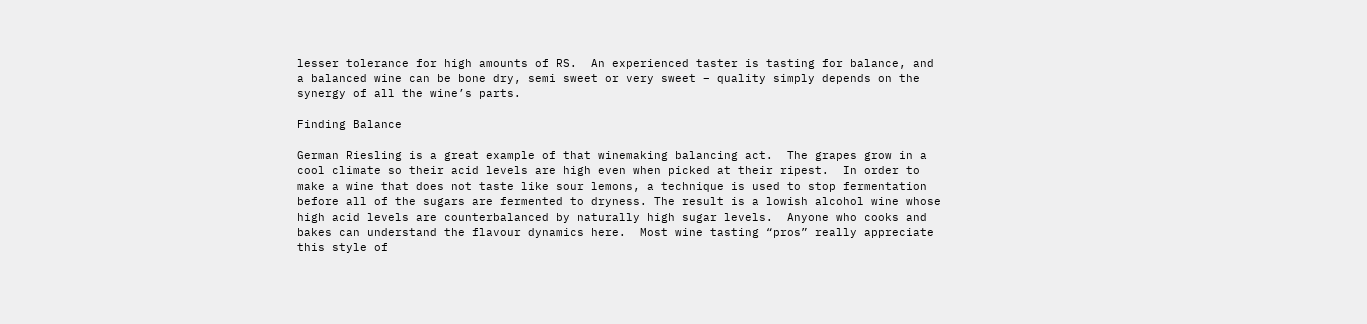lesser tolerance for high amounts of RS.  An experienced taster is tasting for balance, and a balanced wine can be bone dry, semi sweet or very sweet – quality simply depends on the synergy of all the wine’s parts.

Finding Balance

German Riesling is a great example of that winemaking balancing act.  The grapes grow in a cool climate so their acid levels are high even when picked at their ripest.  In order to make a wine that does not taste like sour lemons, a technique is used to stop fermentation before all of the sugars are fermented to dryness. The result is a lowish alcohol wine whose high acid levels are counterbalanced by naturally high sugar levels.  Anyone who cooks and bakes can understand the flavour dynamics here.  Most wine tasting “pros” really appreciate this style of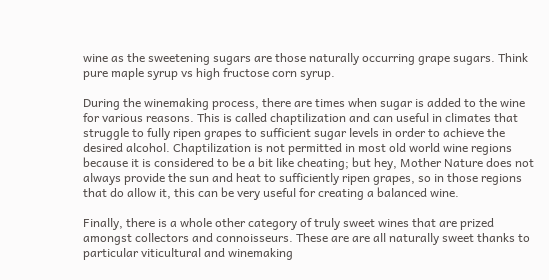wine as the sweetening sugars are those naturally occurring grape sugars. Think pure maple syrup vs high fructose corn syrup.

During the winemaking process, there are times when sugar is added to the wine for various reasons. This is called chaptilization and can useful in climates that struggle to fully ripen grapes to sufficient sugar levels in order to achieve the desired alcohol. Chaptilization is not permitted in most old world wine regions because it is considered to be a bit like cheating; but hey, Mother Nature does not always provide the sun and heat to sufficiently ripen grapes, so in those regions that do allow it, this can be very useful for creating a balanced wine.

Finally, there is a whole other category of truly sweet wines that are prized amongst collectors and connoisseurs. These are are all naturally sweet thanks to particular viticultural and winemaking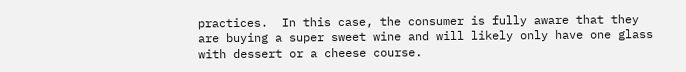practices.  In this case, the consumer is fully aware that they are buying a super sweet wine and will likely only have one glass with dessert or a cheese course.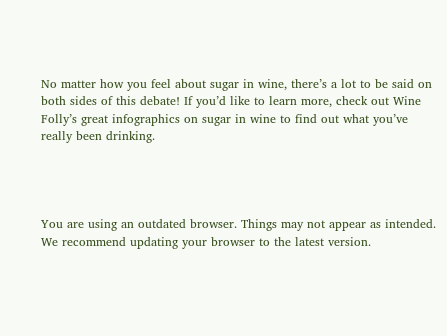No matter how you feel about sugar in wine, there’s a lot to be said on both sides of this debate! If you’d like to learn more, check out Wine Folly’s great infographics on sugar in wine to find out what you’ve really been drinking.




You are using an outdated browser. Things may not appear as intended. We recommend updating your browser to the latest version.